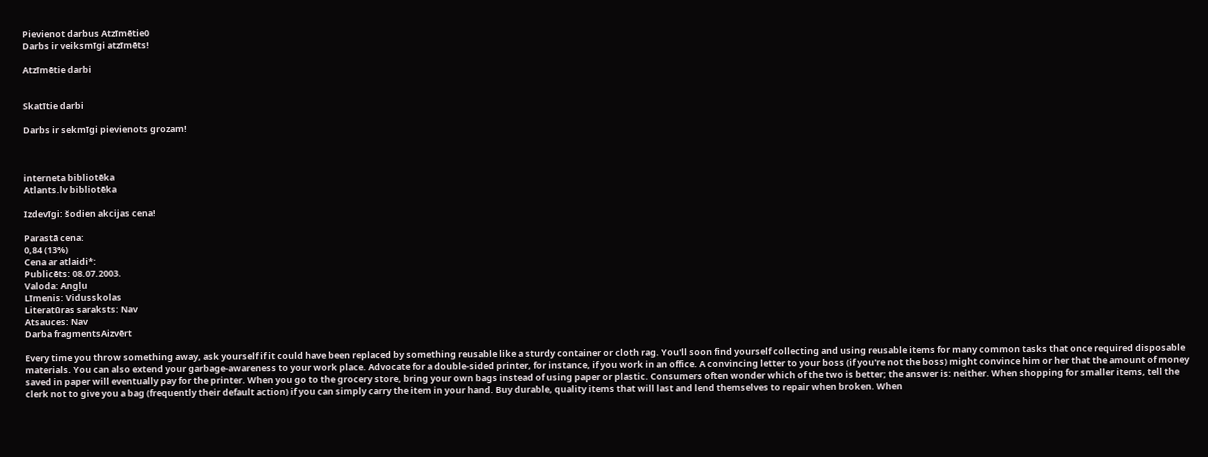Pievienot darbus Atzīmētie0
Darbs ir veiksmīgi atzīmēts!

Atzīmētie darbi


Skatītie darbi

Darbs ir sekmīgi pievienots grozam!



interneta bibliotēka
Atlants.lv bibliotēka

Izdevīgi: šodien akcijas cena!

Parastā cena:
0,84 (13%)
Cena ar atlaidi*:
Publicēts: 08.07.2003.
Valoda: Angļu
Līmenis: Vidusskolas
Literatūras saraksts: Nav
Atsauces: Nav
Darba fragmentsAizvērt

Every time you throw something away, ask yourself if it could have been replaced by something reusable like a sturdy container or cloth rag. You'll soon find yourself collecting and using reusable items for many common tasks that once required disposable materials. You can also extend your garbage-awareness to your work place. Advocate for a double-sided printer, for instance, if you work in an office. A convincing letter to your boss (if you're not the boss) might convince him or her that the amount of money saved in paper will eventually pay for the printer. When you go to the grocery store, bring your own bags instead of using paper or plastic. Consumers often wonder which of the two is better; the answer is: neither. When shopping for smaller items, tell the clerk not to give you a bag (frequently their default action) if you can simply carry the item in your hand. Buy durable, quality items that will last and lend themselves to repair when broken. When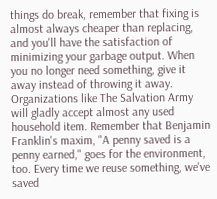things do break, remember that fixing is almost always cheaper than replacing, and you'll have the satisfaction of minimizing your garbage output. When you no longer need something, give it away instead of throwing it away. Organizations like The Salvation Army will gladly accept almost any used household item. Remember that Benjamin Franklin's maxim, "A penny saved is a penny earned," goes for the environment, too. Every time we reuse something, we've saved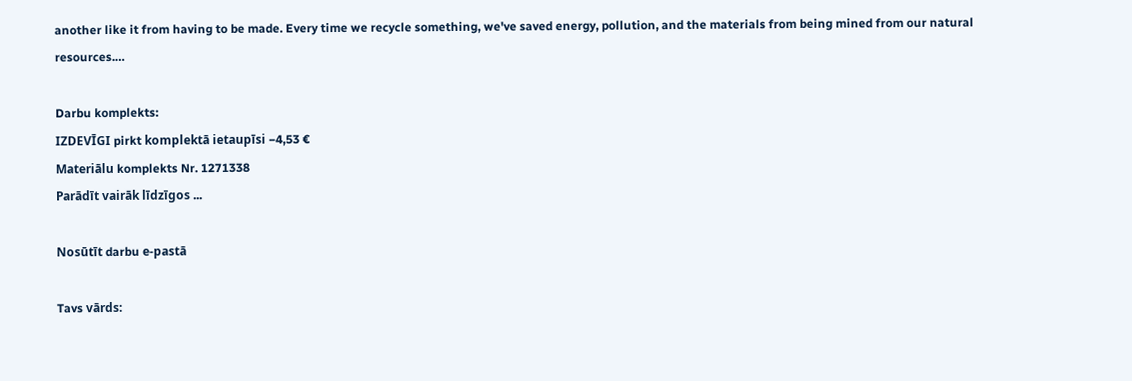another like it from having to be made. Every time we recycle something, we've saved energy, pollution, and the materials from being mined from our natural resources.…

Darbu komplekts:
IZDEVĪGI pirkt komplektā ietaupīsi −4,53 €
Materiālu komplekts Nr. 1271338
Parādīt vairāk līdzīgos ...

Nosūtīt darbu e-pastā

Tavs vārds: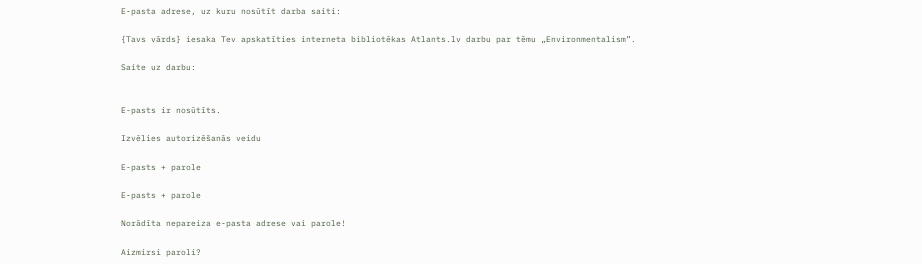E-pasta adrese, uz kuru nosūtīt darba saiti:

{Tavs vārds} iesaka Tev apskatīties interneta bibliotēkas Atlants.lv darbu par tēmu „Environmentalism”.

Saite uz darbu:


E-pasts ir nosūtīts.

Izvēlies autorizēšanās veidu

E-pasts + parole

E-pasts + parole

Norādīta nepareiza e-pasta adrese vai parole!

Aizmirsi paroli?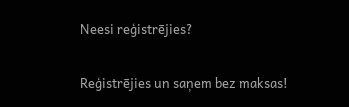Neesi reģistrējies?

Reģistrējies un saņem bez maksas!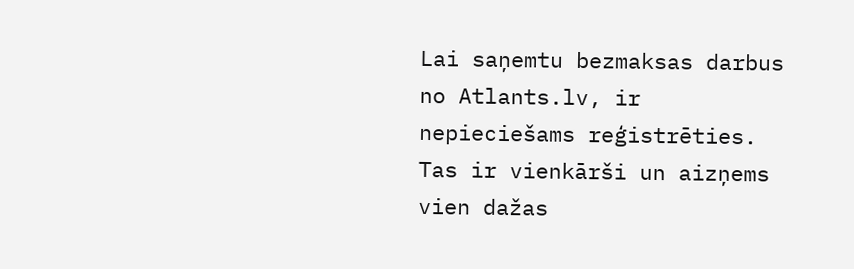Lai saņemtu bezmaksas darbus no Atlants.lv, ir nepieciešams reģistrēties. Tas ir vienkārši un aizņems vien dažas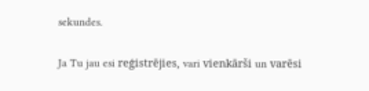sekundes.

Ja Tu jau esi reģistrējies, vari vienkārši un varēsi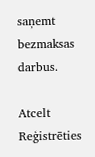saņemt bezmaksas darbus.

Atcelt Reģistrēties